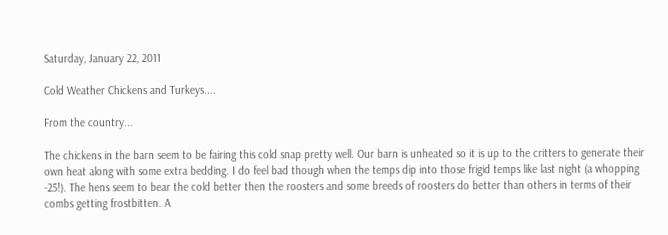Saturday, January 22, 2011

Cold Weather Chickens and Turkeys....

From the country...

The chickens in the barn seem to be fairing this cold snap pretty well. Our barn is unheated so it is up to the critters to generate their own heat along with some extra bedding. I do feel bad though when the temps dip into those frigid temps like last night (a whopping -25!). The hens seem to bear the cold better then the roosters and some breeds of roosters do better than others in terms of their combs getting frostbitten. A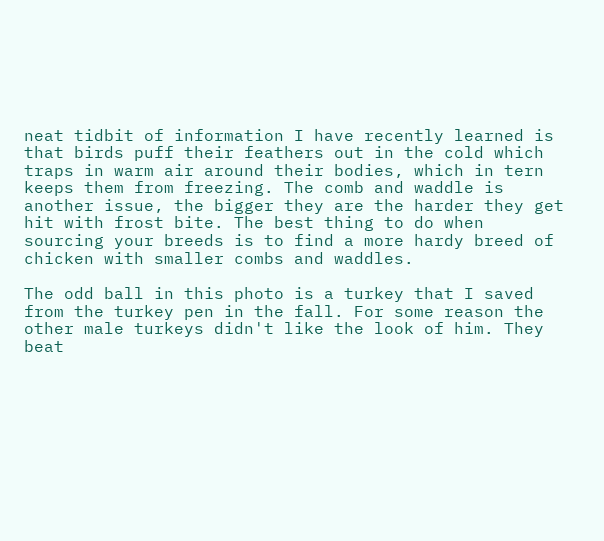neat tidbit of information I have recently learned is that birds puff their feathers out in the cold which traps in warm air around their bodies, which in tern keeps them from freezing. The comb and waddle is another issue, the bigger they are the harder they get hit with frost bite. The best thing to do when sourcing your breeds is to find a more hardy breed of chicken with smaller combs and waddles.

The odd ball in this photo is a turkey that I saved from the turkey pen in the fall. For some reason the other male turkeys didn't like the look of him. They beat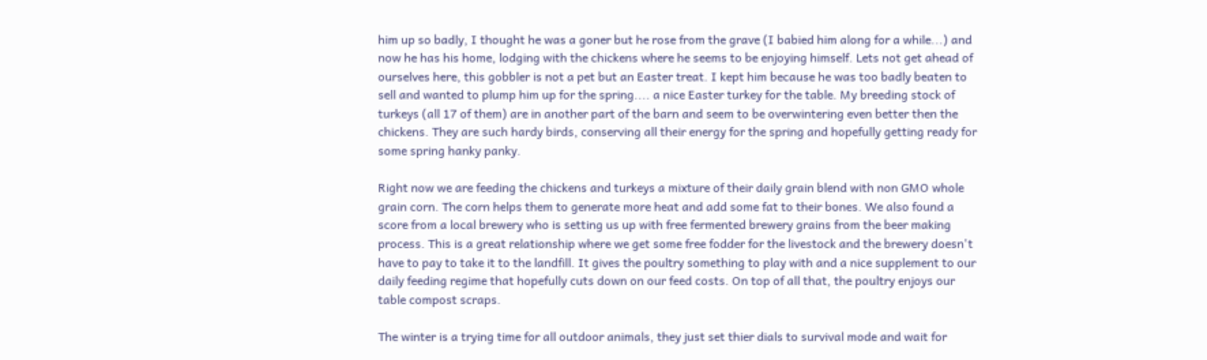him up so badly, I thought he was a goner but he rose from the grave (I babied him along for a while...) and now he has his home, lodging with the chickens where he seems to be enjoying himself. Lets not get ahead of ourselves here, this gobbler is not a pet but an Easter treat. I kept him because he was too badly beaten to sell and wanted to plump him up for the spring.... a nice Easter turkey for the table. My breeding stock of turkeys (all 17 of them) are in another part of the barn and seem to be overwintering even better then the chickens. They are such hardy birds, conserving all their energy for the spring and hopefully getting ready for some spring hanky panky.

Right now we are feeding the chickens and turkeys a mixture of their daily grain blend with non GMO whole grain corn. The corn helps them to generate more heat and add some fat to their bones. We also found a score from a local brewery who is setting us up with free fermented brewery grains from the beer making process. This is a great relationship where we get some free fodder for the livestock and the brewery doesn't have to pay to take it to the landfill. It gives the poultry something to play with and a nice supplement to our daily feeding regime that hopefully cuts down on our feed costs. On top of all that, the poultry enjoys our table compost scraps.

The winter is a trying time for all outdoor animals, they just set thier dials to survival mode and wait for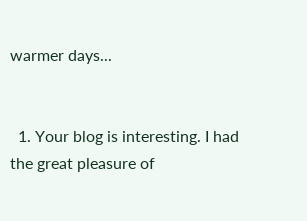warmer days...


  1. Your blog is interesting. I had the great pleasure of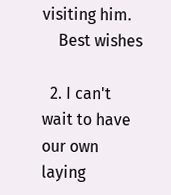visiting him.
    Best wishes

  2. I can't wait to have our own laying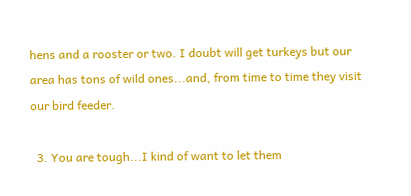hens and a rooster or two. I doubt will get turkeys but our area has tons of wild ones...and, from time to time they visit our bird feeder.

  3. You are tough...I kind of want to let them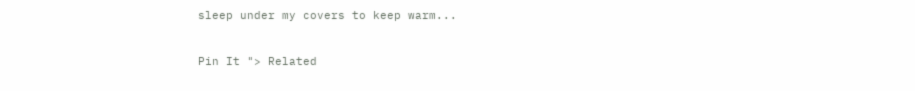sleep under my covers to keep warm...


Pin It "> Related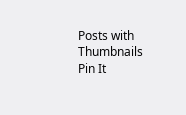Posts with Thumbnails Pin It